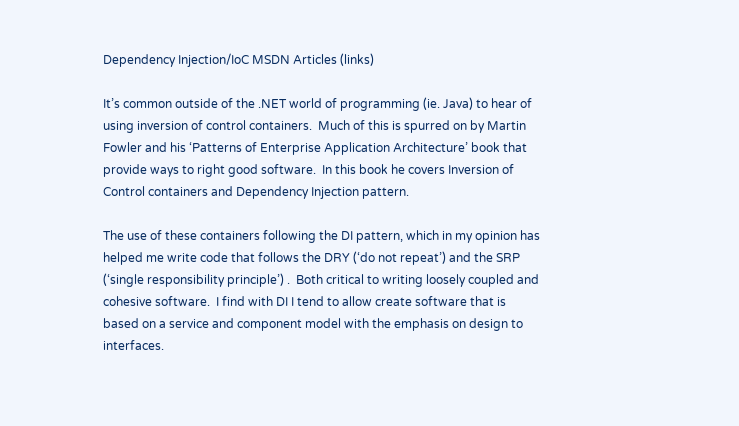Dependency Injection/IoC MSDN Articles (links)

It’s common outside of the .NET world of programming (ie. Java) to hear of using inversion of control containers.  Much of this is spurred on by Martin Fowler and his ‘Patterns of Enterprise Application Architecture’ book that provide ways to right good software.  In this book he covers Inversion of Control containers and Dependency Injection pattern.

The use of these containers following the DI pattern, which in my opinion has helped me write code that follows the DRY (‘do not repeat’) and the SRP  (‘single responsibility principle’) .  Both critical to writing loosely coupled and cohesive software.  I find with DI I tend to allow create software that is based on a service and component model with the emphasis on design to interfaces.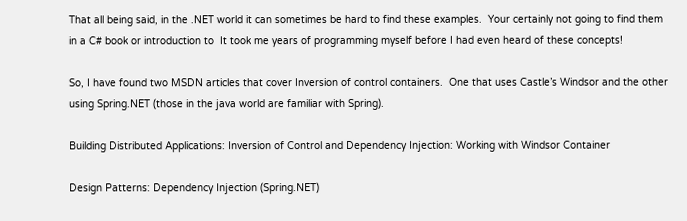That all being said, in the .NET world it can sometimes be hard to find these examples.  Your certainly not going to find them in a C# book or introduction to  It took me years of programming myself before I had even heard of these concepts!

So, I have found two MSDN articles that cover Inversion of control containers.  One that uses Castle’s Windsor and the other using Spring.NET (those in the java world are familiar with Spring).

Building Distributed Applications: Inversion of Control and Dependency Injection: Working with Windsor Container

Design Patterns: Dependency Injection (Spring.NET)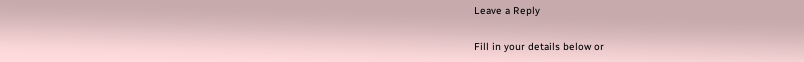Leave a Reply

Fill in your details below or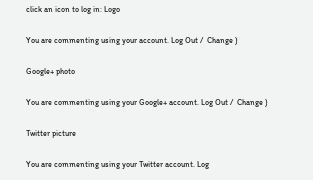click an icon to log in: Logo

You are commenting using your account. Log Out /  Change )

Google+ photo

You are commenting using your Google+ account. Log Out /  Change )

Twitter picture

You are commenting using your Twitter account. Log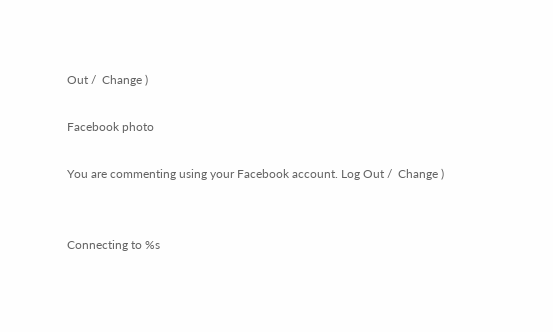Out /  Change )

Facebook photo

You are commenting using your Facebook account. Log Out /  Change )


Connecting to %s